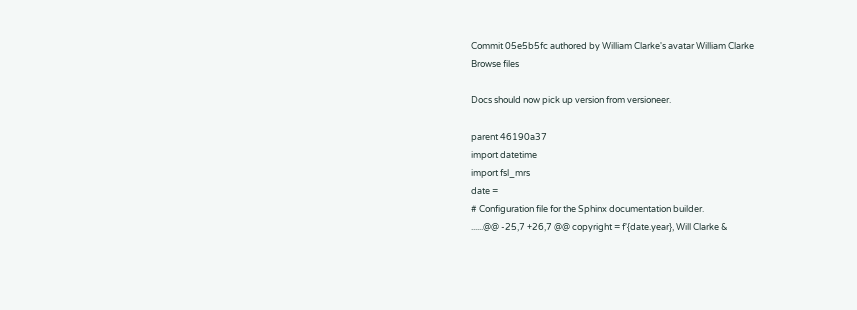Commit 05e5b5fc authored by William Clarke's avatar William Clarke
Browse files

Docs should now pick up version from versioneer.

parent 46190a37
import datetime
import fsl_mrs
date =
# Configuration file for the Sphinx documentation builder.
......@@ -25,7 +26,7 @@ copyright = f'{date.year}, Will Clarke &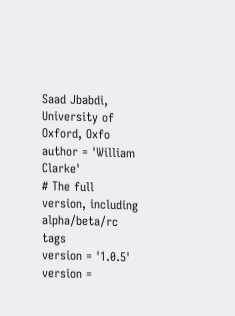Saad Jbabdi, University of Oxford, Oxfo
author = 'William Clarke'
# The full version, including alpha/beta/rc tags
version = '1.0.5'
version =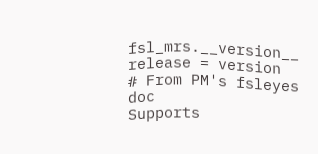fsl_mrs.__version__
release = version
# From PM's fsleyes doc
Supports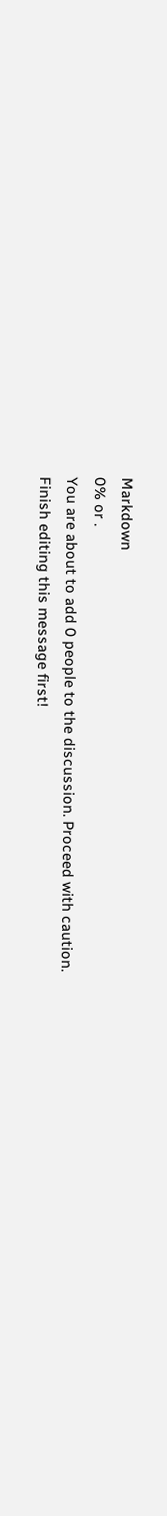Markdown
0% or .
You are about to add 0 people to the discussion. Proceed with caution.
Finish editing this message first!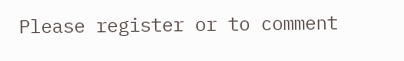Please register or to comment